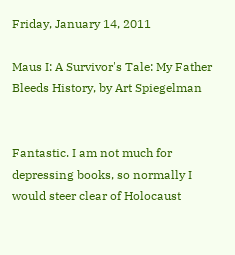Friday, January 14, 2011

Maus I: A Survivor's Tale: My Father Bleeds History, by Art Spiegelman


Fantastic. I am not much for depressing books, so normally I would steer clear of Holocaust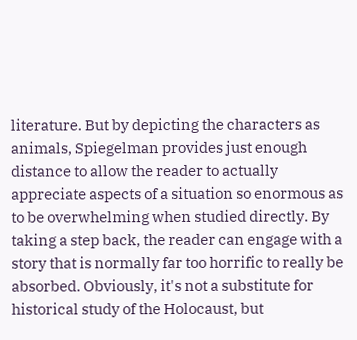literature. But by depicting the characters as animals, Spiegelman provides just enough distance to allow the reader to actually appreciate aspects of a situation so enormous as to be overwhelming when studied directly. By taking a step back, the reader can engage with a story that is normally far too horrific to really be absorbed. Obviously, it's not a substitute for historical study of the Holocaust, but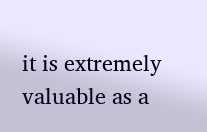it is extremely valuable as a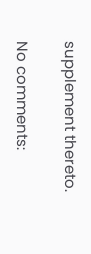supplement thereto.

No comments: